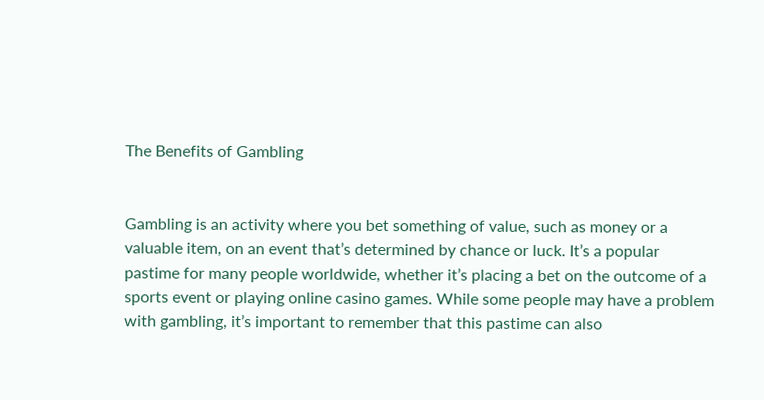The Benefits of Gambling


Gambling is an activity where you bet something of value, such as money or a valuable item, on an event that’s determined by chance or luck. It’s a popular pastime for many people worldwide, whether it’s placing a bet on the outcome of a sports event or playing online casino games. While some people may have a problem with gambling, it’s important to remember that this pastime can also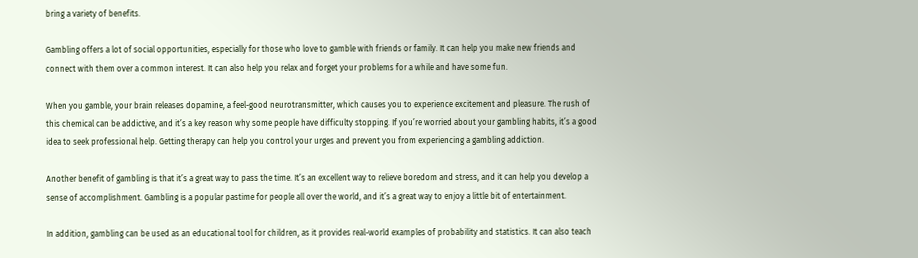bring a variety of benefits.

Gambling offers a lot of social opportunities, especially for those who love to gamble with friends or family. It can help you make new friends and connect with them over a common interest. It can also help you relax and forget your problems for a while and have some fun.

When you gamble, your brain releases dopamine, a feel-good neurotransmitter, which causes you to experience excitement and pleasure. The rush of this chemical can be addictive, and it’s a key reason why some people have difficulty stopping. If you’re worried about your gambling habits, it’s a good idea to seek professional help. Getting therapy can help you control your urges and prevent you from experiencing a gambling addiction.

Another benefit of gambling is that it’s a great way to pass the time. It’s an excellent way to relieve boredom and stress, and it can help you develop a sense of accomplishment. Gambling is a popular pastime for people all over the world, and it’s a great way to enjoy a little bit of entertainment.

In addition, gambling can be used as an educational tool for children, as it provides real-world examples of probability and statistics. It can also teach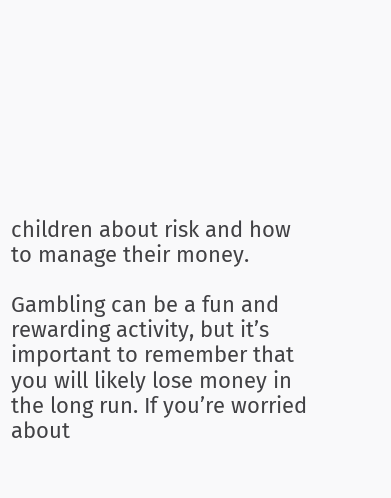children about risk and how to manage their money.

Gambling can be a fun and rewarding activity, but it’s important to remember that you will likely lose money in the long run. If you’re worried about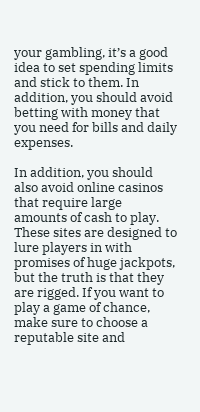your gambling, it’s a good idea to set spending limits and stick to them. In addition, you should avoid betting with money that you need for bills and daily expenses.

In addition, you should also avoid online casinos that require large amounts of cash to play. These sites are designed to lure players in with promises of huge jackpots, but the truth is that they are rigged. If you want to play a game of chance, make sure to choose a reputable site and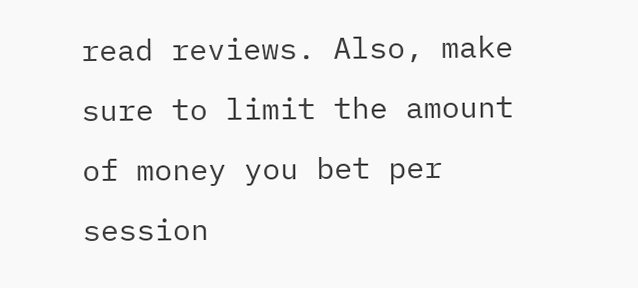read reviews. Also, make sure to limit the amount of money you bet per session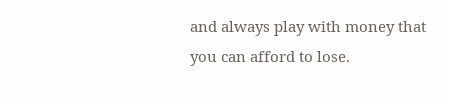and always play with money that you can afford to lose.